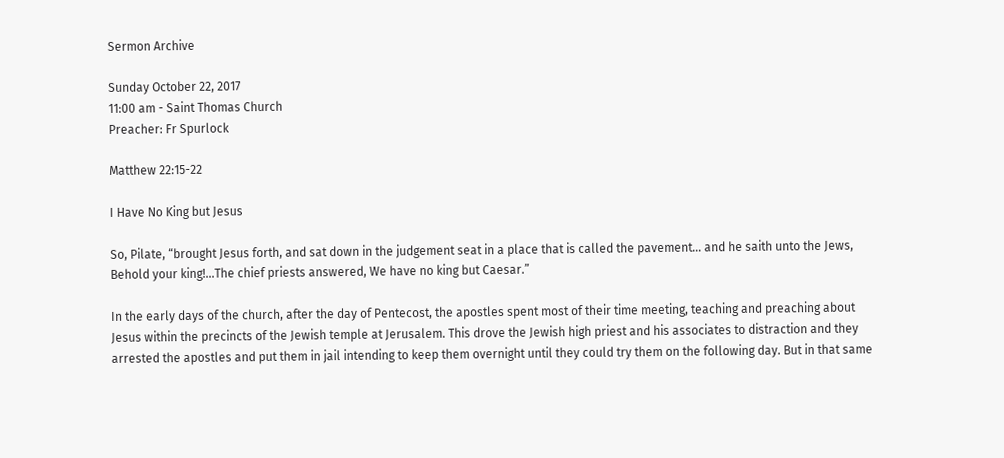Sermon Archive

Sunday October 22, 2017
11:00 am - Saint Thomas Church
Preacher: Fr Spurlock

Matthew 22:15-22

I Have No King but Jesus

So, Pilate, “brought Jesus forth, and sat down in the judgement seat in a place that is called the pavement… and he saith unto the Jews, Behold your king!…The chief priests answered, We have no king but Caesar.”

In the early days of the church, after the day of Pentecost, the apostles spent most of their time meeting, teaching and preaching about Jesus within the precincts of the Jewish temple at Jerusalem. This drove the Jewish high priest and his associates to distraction and they arrested the apostles and put them in jail intending to keep them overnight until they could try them on the following day. But in that same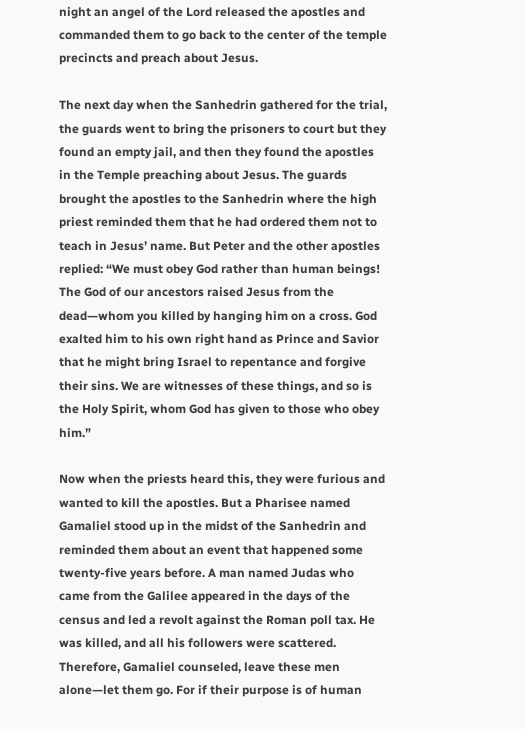night an angel of the Lord released the apostles and commanded them to go back to the center of the temple precincts and preach about Jesus.

The next day when the Sanhedrin gathered for the trial, the guards went to bring the prisoners to court but they found an empty jail, and then they found the apostles in the Temple preaching about Jesus. The guards brought the apostles to the Sanhedrin where the high priest reminded them that he had ordered them not to teach in Jesus’ name. But Peter and the other apostles replied: “We must obey God rather than human beings! The God of our ancestors raised Jesus from the dead—whom you killed by hanging him on a cross. God exalted him to his own right hand as Prince and Savior that he might bring Israel to repentance and forgive their sins. We are witnesses of these things, and so is the Holy Spirit, whom God has given to those who obey him.”

Now when the priests heard this, they were furious and wanted to kill the apostles. But a Pharisee named Gamaliel stood up in the midst of the Sanhedrin and reminded them about an event that happened some twenty-five years before. A man named Judas who came from the Galilee appeared in the days of the census and led a revolt against the Roman poll tax. He was killed, and all his followers were scattered. Therefore, Gamaliel counseled, leave these men alone—let them go. For if their purpose is of human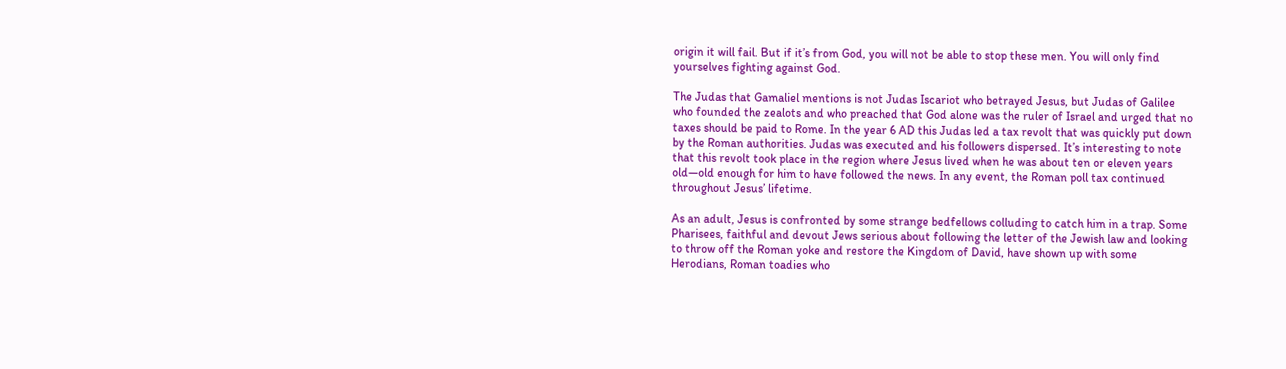origin it will fail. But if it’s from God, you will not be able to stop these men. You will only find yourselves fighting against God.

The Judas that Gamaliel mentions is not Judas Iscariot who betrayed Jesus, but Judas of Galilee who founded the zealots and who preached that God alone was the ruler of Israel and urged that no taxes should be paid to Rome. In the year 6 AD this Judas led a tax revolt that was quickly put down by the Roman authorities. Judas was executed and his followers dispersed. It’s interesting to note that this revolt took place in the region where Jesus lived when he was about ten or eleven years old—old enough for him to have followed the news. In any event, the Roman poll tax continued throughout Jesus’ lifetime.

As an adult, Jesus is confronted by some strange bedfellows colluding to catch him in a trap. Some Pharisees, faithful and devout Jews serious about following the letter of the Jewish law and looking to throw off the Roman yoke and restore the Kingdom of David, have shown up with some Herodians, Roman toadies who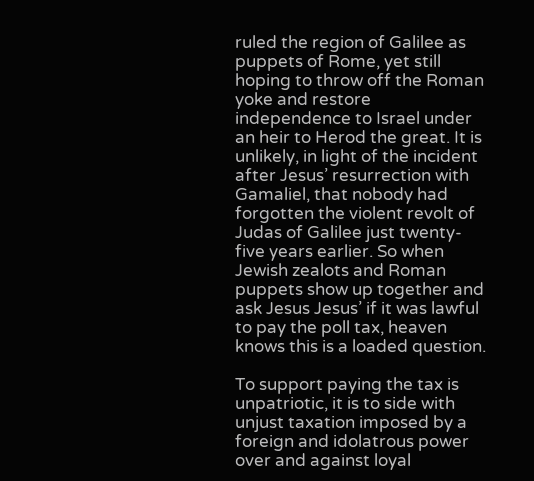ruled the region of Galilee as puppets of Rome, yet still hoping to throw off the Roman yoke and restore independence to Israel under an heir to Herod the great. It is unlikely, in light of the incident after Jesus’ resurrection with Gamaliel, that nobody had forgotten the violent revolt of Judas of Galilee just twenty-five years earlier. So when Jewish zealots and Roman puppets show up together and ask Jesus Jesus’ if it was lawful to pay the poll tax, heaven knows this is a loaded question.

To support paying the tax is unpatriotic, it is to side with unjust taxation imposed by a foreign and idolatrous power over and against loyal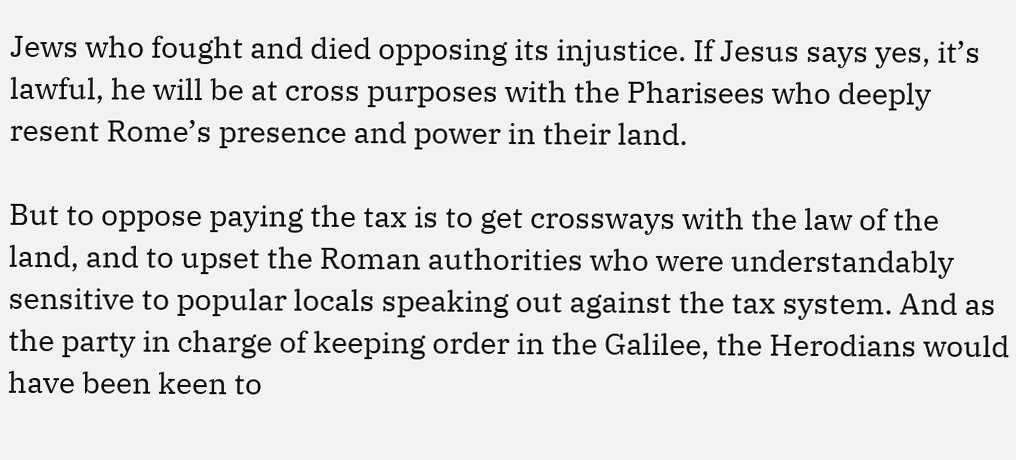Jews who fought and died opposing its injustice. If Jesus says yes, it’s lawful, he will be at cross purposes with the Pharisees who deeply resent Rome’s presence and power in their land.

But to oppose paying the tax is to get crossways with the law of the land, and to upset the Roman authorities who were understandably sensitive to popular locals speaking out against the tax system. And as the party in charge of keeping order in the Galilee, the Herodians would have been keen to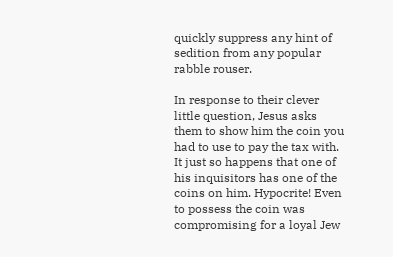quickly suppress any hint of sedition from any popular rabble rouser.

In response to their clever little question, Jesus asks them to show him the coin you had to use to pay the tax with. It just so happens that one of his inquisitors has one of the coins on him. Hypocrite! Even to possess the coin was compromising for a loyal Jew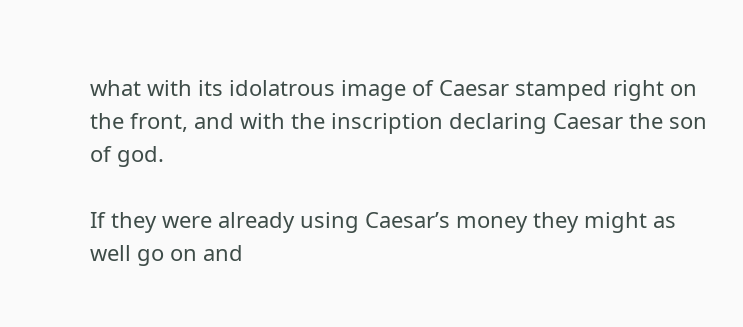what with its idolatrous image of Caesar stamped right on the front, and with the inscription declaring Caesar the son of god.

If they were already using Caesar’s money they might as well go on and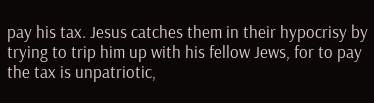pay his tax. Jesus catches them in their hypocrisy by trying to trip him up with his fellow Jews, for to pay the tax is unpatriotic,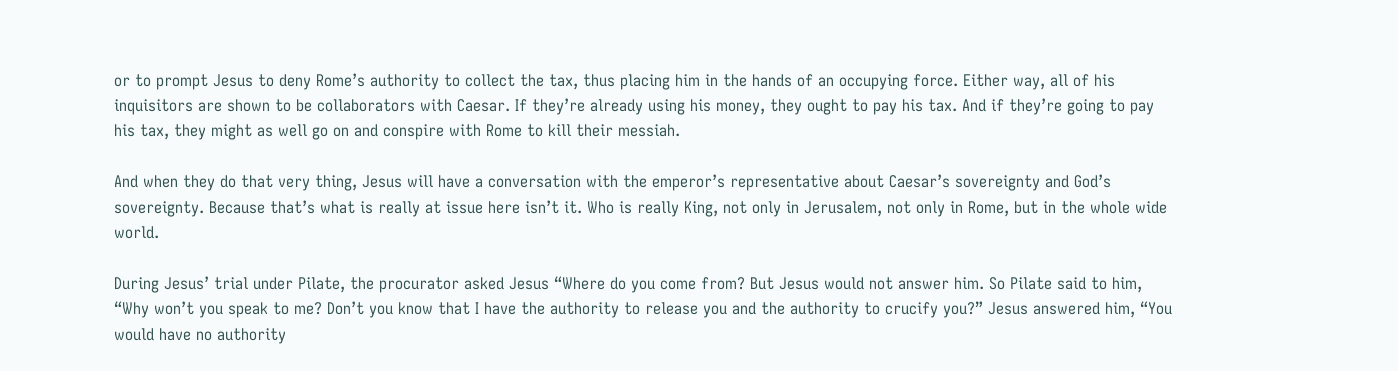or to prompt Jesus to deny Rome’s authority to collect the tax, thus placing him in the hands of an occupying force. Either way, all of his inquisitors are shown to be collaborators with Caesar. If they’re already using his money, they ought to pay his tax. And if they’re going to pay his tax, they might as well go on and conspire with Rome to kill their messiah.

And when they do that very thing, Jesus will have a conversation with the emperor’s representative about Caesar’s sovereignty and God’s sovereignty. Because that’s what is really at issue here isn’t it. Who is really King, not only in Jerusalem, not only in Rome, but in the whole wide world.

During Jesus’ trial under Pilate, the procurator asked Jesus “Where do you come from? But Jesus would not answer him. So Pilate said to him, “Why won’t you speak to me? Don’t you know that I have the authority to release you and the authority to crucify you?” Jesus answered him, “You would have no authority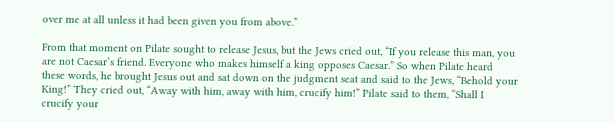over me at all unless it had been given you from above.”

From that moment on Pilate sought to release Jesus, but the Jews cried out, “If you release this man, you are not Caesar’s friend. Everyone who makes himself a king opposes Caesar.” So when Pilate heard these words, he brought Jesus out and sat down on the judgment seat and said to the Jews, “Behold your King!” They cried out, “Away with him, away with him, crucify him!” Pilate said to them, “Shall I crucify your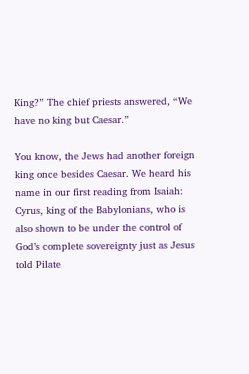King?” The chief priests answered, “We have no king but Caesar.”

You know, the Jews had another foreign king once besides Caesar. We heard his name in our first reading from Isaiah: Cyrus, king of the Babylonians, who is also shown to be under the control of God’s complete sovereignty just as Jesus told Pilate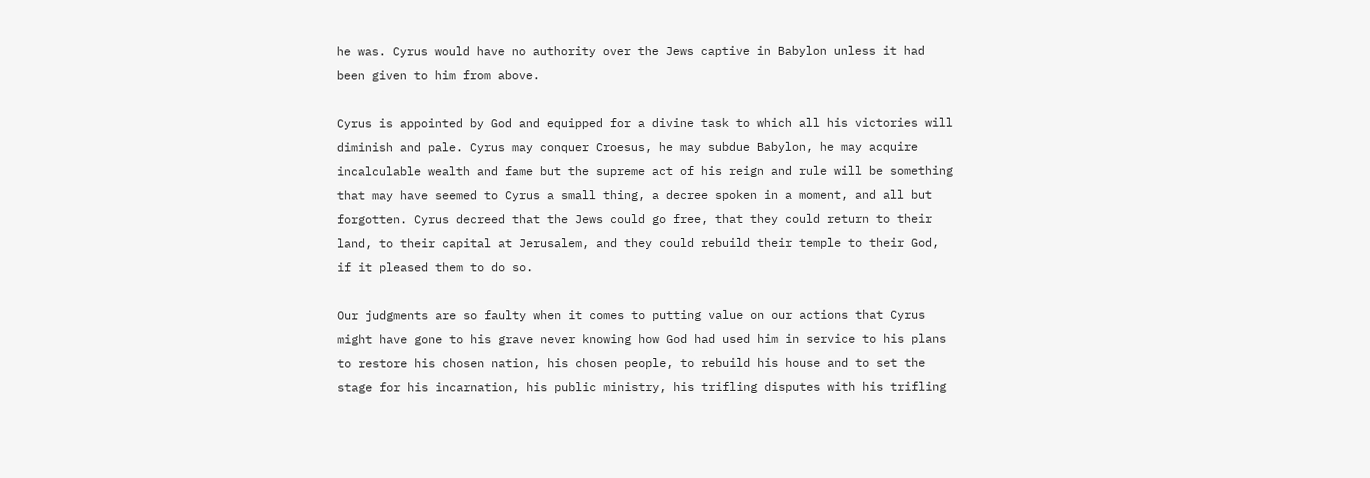he was. Cyrus would have no authority over the Jews captive in Babylon unless it had been given to him from above.

Cyrus is appointed by God and equipped for a divine task to which all his victories will diminish and pale. Cyrus may conquer Croesus, he may subdue Babylon, he may acquire incalculable wealth and fame but the supreme act of his reign and rule will be something that may have seemed to Cyrus a small thing, a decree spoken in a moment, and all but forgotten. Cyrus decreed that the Jews could go free, that they could return to their land, to their capital at Jerusalem, and they could rebuild their temple to their God, if it pleased them to do so.

Our judgments are so faulty when it comes to putting value on our actions that Cyrus might have gone to his grave never knowing how God had used him in service to his plans to restore his chosen nation, his chosen people, to rebuild his house and to set the stage for his incarnation, his public ministry, his trifling disputes with his trifling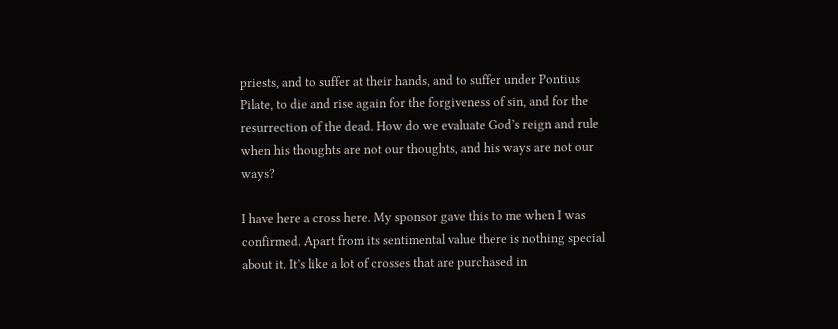priests, and to suffer at their hands, and to suffer under Pontius Pilate, to die and rise again for the forgiveness of sin, and for the resurrection of the dead. How do we evaluate God’s reign and rule when his thoughts are not our thoughts, and his ways are not our ways?

I have here a cross here. My sponsor gave this to me when I was confirmed. Apart from its sentimental value there is nothing special about it. It’s like a lot of crosses that are purchased in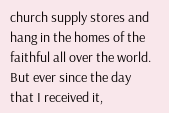church supply stores and hang in the homes of the faithful all over the world. But ever since the day that I received it,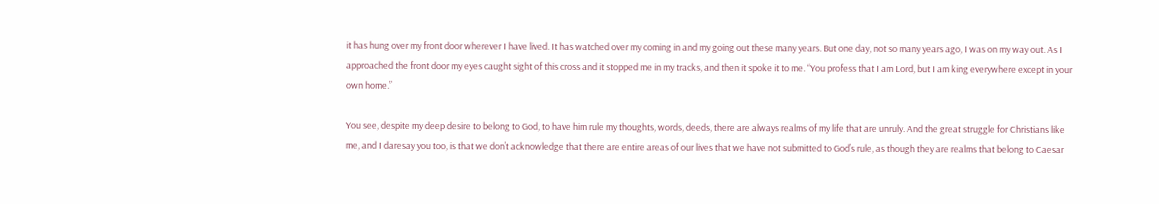it has hung over my front door wherever I have lived. It has watched over my coming in and my going out these many years. But one day, not so many years ago, I was on my way out. As I approached the front door my eyes caught sight of this cross and it stopped me in my tracks, and then it spoke it to me. “You profess that I am Lord, but I am king everywhere except in your own home.”

You see, despite my deep desire to belong to God, to have him rule my thoughts, words, deeds, there are always realms of my life that are unruly. And the great struggle for Christians like me, and I daresay you too, is that we don’t acknowledge that there are entire areas of our lives that we have not submitted to God’s rule, as though they are realms that belong to Caesar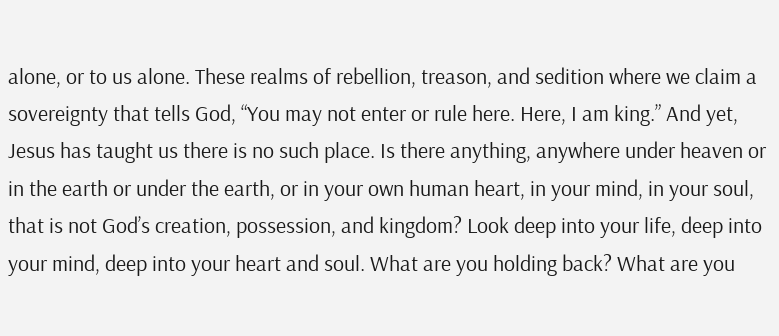alone, or to us alone. These realms of rebellion, treason, and sedition where we claim a sovereignty that tells God, “You may not enter or rule here. Here, I am king.” And yet, Jesus has taught us there is no such place. Is there anything, anywhere under heaven or in the earth or under the earth, or in your own human heart, in your mind, in your soul, that is not God’s creation, possession, and kingdom? Look deep into your life, deep into your mind, deep into your heart and soul. What are you holding back? What are you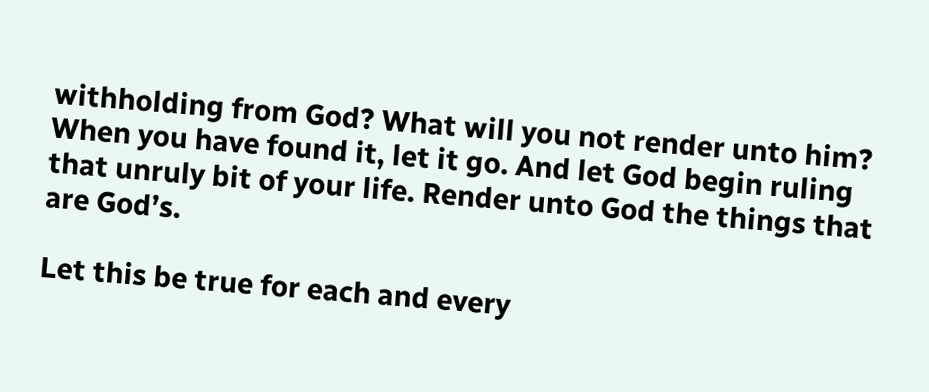withholding from God? What will you not render unto him? When you have found it, let it go. And let God begin ruling that unruly bit of your life. Render unto God the things that are God’s.

Let this be true for each and every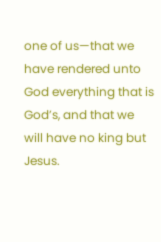one of us—that we have rendered unto God everything that is God’s, and that we will have no king but Jesus.